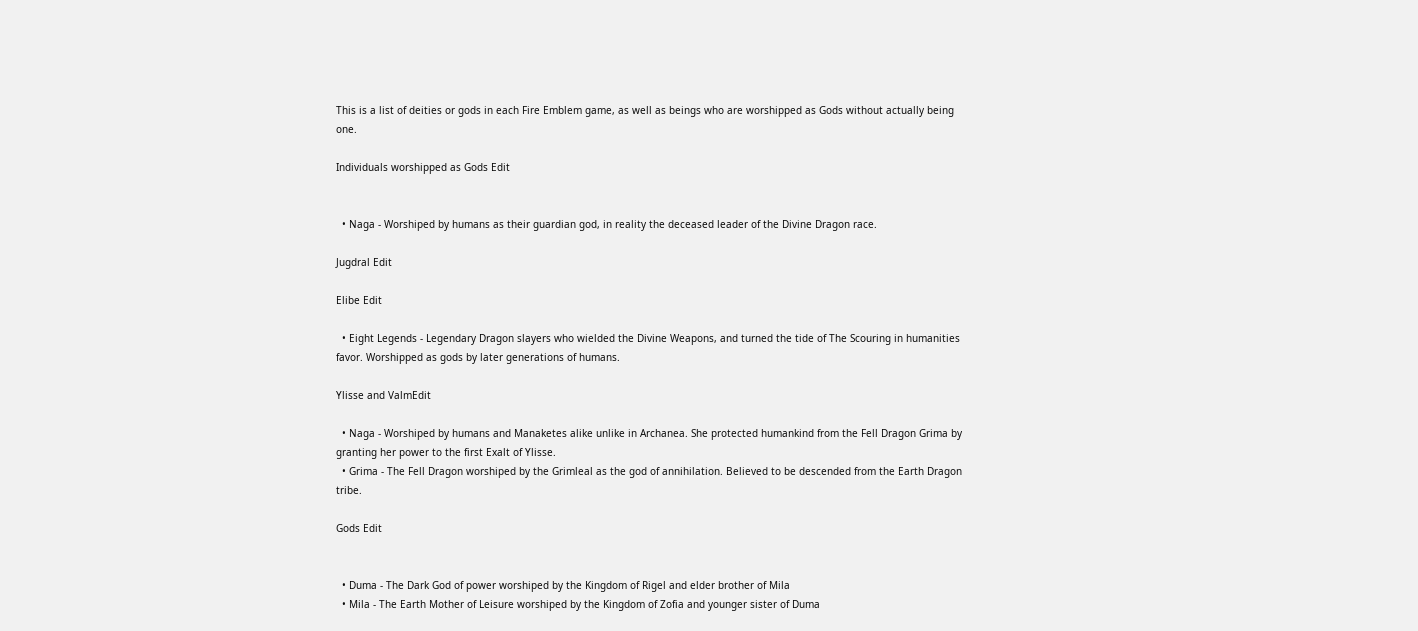This is a list of deities or gods in each Fire Emblem game, as well as beings who are worshipped as Gods without actually being one.

Individuals worshipped as Gods Edit


  • Naga - Worshiped by humans as their guardian god, in reality the deceased leader of the Divine Dragon race.

Jugdral Edit

Elibe Edit

  • Eight Legends - Legendary Dragon slayers who wielded the Divine Weapons, and turned the tide of The Scouring in humanities favor. Worshipped as gods by later generations of humans.

Ylisse and ValmEdit

  • Naga - Worshiped by humans and Manaketes alike unlike in Archanea. She protected humankind from the Fell Dragon Grima by granting her power to the first Exalt of Ylisse.
  • Grima - The Fell Dragon worshiped by the Grimleal as the god of annihilation. Believed to be descended from the Earth Dragon tribe.

Gods Edit


  • Duma - The Dark God of power worshiped by the Kingdom of Rigel and elder brother of Mila
  • Mila - The Earth Mother of Leisure worshiped by the Kingdom of Zofia and younger sister of Duma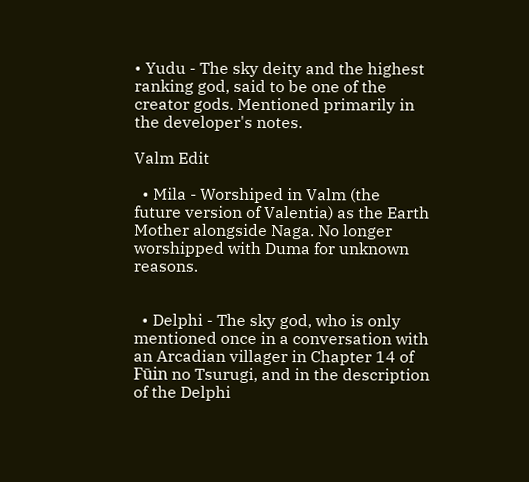• Yudu - The sky deity and the highest ranking god, said to be one of the creator gods. Mentioned primarily in the developer's notes.

Valm Edit

  • Mila - Worshiped in Valm (the future version of Valentia) as the Earth Mother alongside Naga. No longer worshipped with Duma for unknown reasons.


  • Delphi - The sky god, who is only mentioned once in a conversation with an Arcadian villager in Chapter 14 of Fūin no Tsurugi, and in the description of the Delphi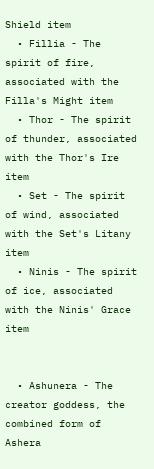Shield item
  • Fillia - The spirit of fire, associated with the Filla's Might item
  • Thor - The spirit of thunder, associated with the Thor's Ire item
  • Set - The spirit of wind, associated with the Set's Litany item
  • Ninis - The spirit of ice, associated with the Ninis' Grace item


  • Ashunera - The creator goddess, the combined form of Ashera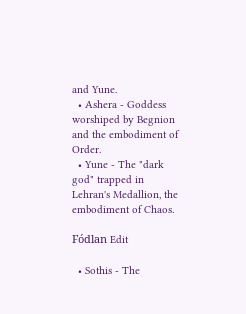and Yune.
  • Ashera - Goddess worshiped by Begnion and the embodiment of Order.
  • Yune - The "dark god" trapped in Lehran's Medallion, the embodiment of Chaos.

Fódlan Edit

  • Sothis - The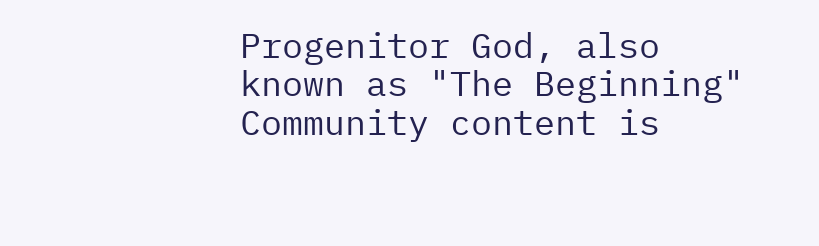Progenitor God, also known as "The Beginning"
Community content is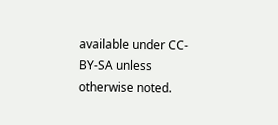available under CC-BY-SA unless otherwise noted.